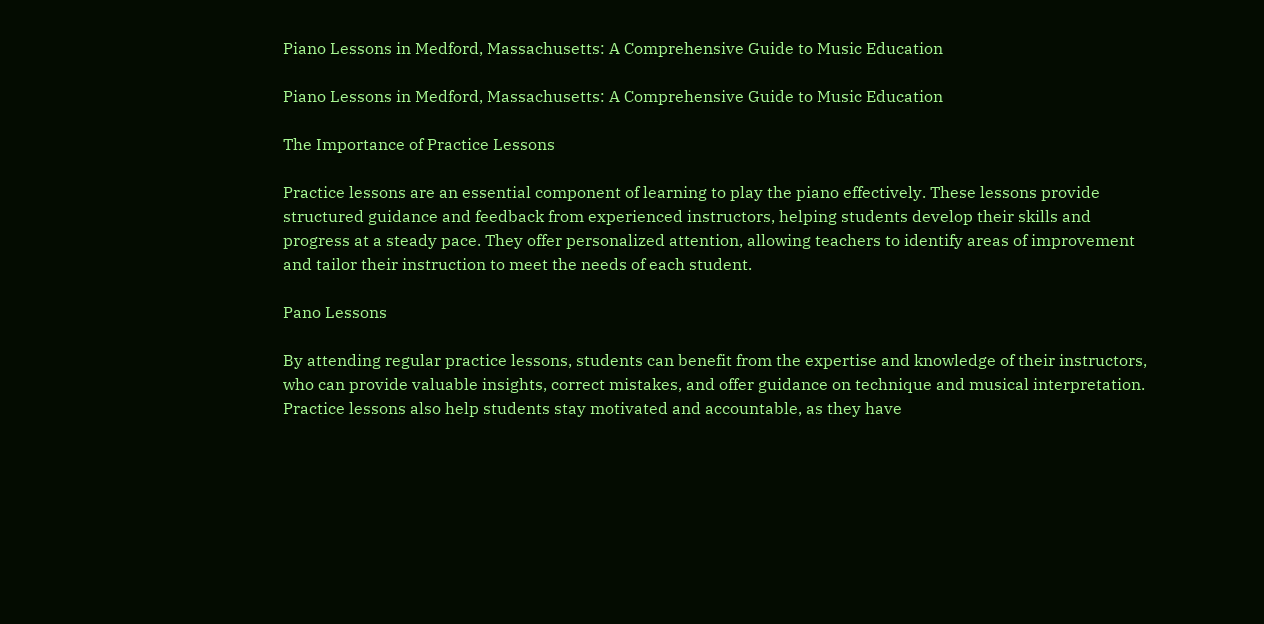Piano Lessons in Medford, Massachusetts: A Comprehensive Guide to Music Education

Piano Lessons in Medford, Massachusetts: A Comprehensive Guide to Music Education

The Importance of Practice Lessons

Practice lessons are an essential component of learning to play the piano effectively. These lessons provide structured guidance and feedback from experienced instructors, helping students develop their skills and progress at a steady pace. They offer personalized attention, allowing teachers to identify areas of improvement and tailor their instruction to meet the needs of each student.

Pano Lessons

By attending regular practice lessons, students can benefit from the expertise and knowledge of their instructors, who can provide valuable insights, correct mistakes, and offer guidance on technique and musical interpretation. Practice lessons also help students stay motivated and accountable, as they have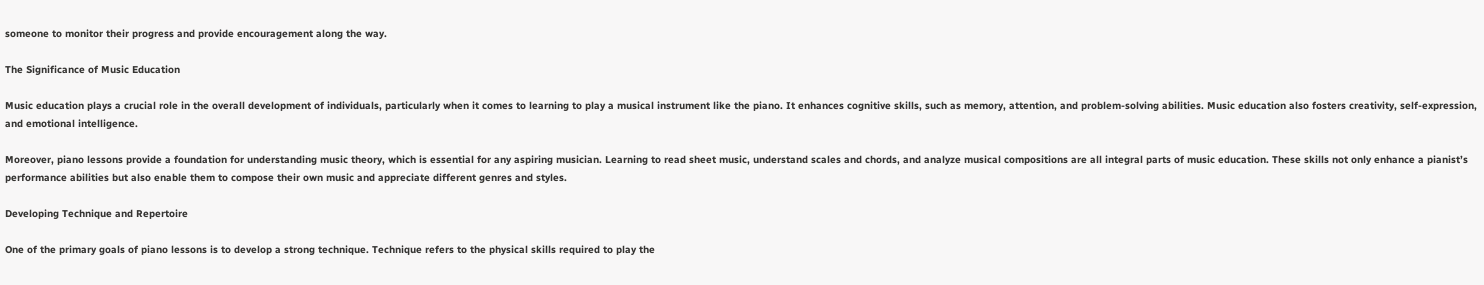someone to monitor their progress and provide encouragement along the way.

The Significance of Music Education

Music education plays a crucial role in the overall development of individuals, particularly when it comes to learning to play a musical instrument like the piano. It enhances cognitive skills, such as memory, attention, and problem-solving abilities. Music education also fosters creativity, self-expression, and emotional intelligence.

Moreover, piano lessons provide a foundation for understanding music theory, which is essential for any aspiring musician. Learning to read sheet music, understand scales and chords, and analyze musical compositions are all integral parts of music education. These skills not only enhance a pianist’s performance abilities but also enable them to compose their own music and appreciate different genres and styles.

Developing Technique and Repertoire

One of the primary goals of piano lessons is to develop a strong technique. Technique refers to the physical skills required to play the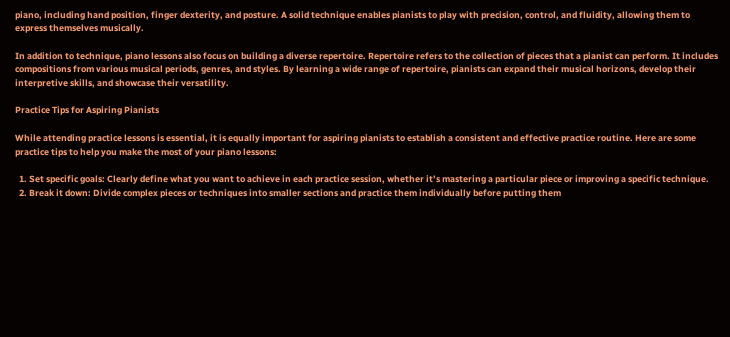piano, including hand position, finger dexterity, and posture. A solid technique enables pianists to play with precision, control, and fluidity, allowing them to express themselves musically.

In addition to technique, piano lessons also focus on building a diverse repertoire. Repertoire refers to the collection of pieces that a pianist can perform. It includes compositions from various musical periods, genres, and styles. By learning a wide range of repertoire, pianists can expand their musical horizons, develop their interpretive skills, and showcase their versatility.

Practice Tips for Aspiring Pianists

While attending practice lessons is essential, it is equally important for aspiring pianists to establish a consistent and effective practice routine. Here are some practice tips to help you make the most of your piano lessons:

  1. Set specific goals: Clearly define what you want to achieve in each practice session, whether it’s mastering a particular piece or improving a specific technique.
  2. Break it down: Divide complex pieces or techniques into smaller sections and practice them individually before putting them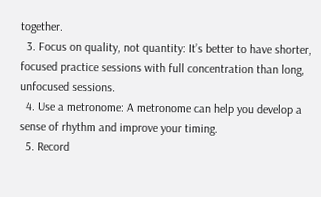together.
  3. Focus on quality, not quantity: It’s better to have shorter, focused practice sessions with full concentration than long, unfocused sessions.
  4. Use a metronome: A metronome can help you develop a sense of rhythm and improve your timing.
  5. Record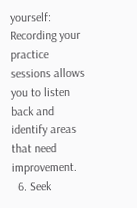yourself: Recording your practice sessions allows you to listen back and identify areas that need improvement.
  6. Seek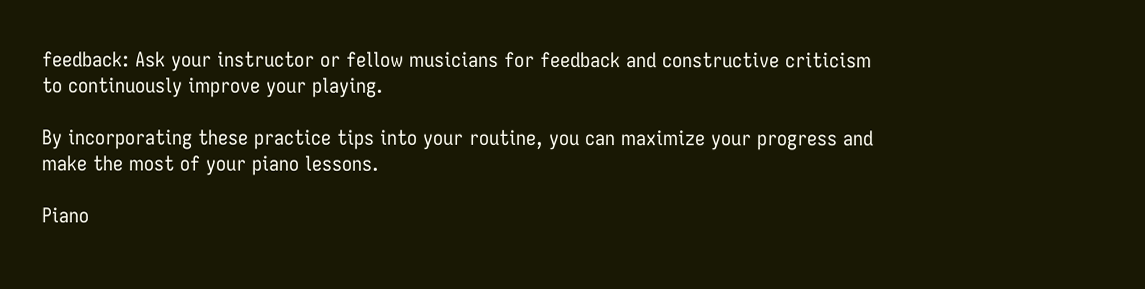feedback: Ask your instructor or fellow musicians for feedback and constructive criticism to continuously improve your playing.

By incorporating these practice tips into your routine, you can maximize your progress and make the most of your piano lessons.

Piano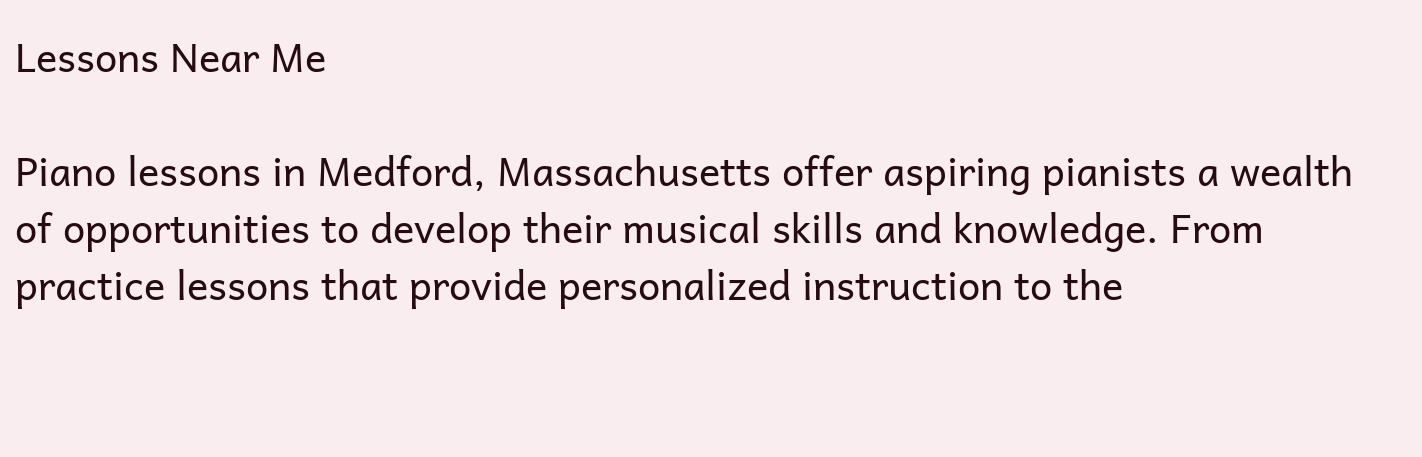Lessons Near Me

Piano lessons in Medford, Massachusetts offer aspiring pianists a wealth of opportunities to develop their musical skills and knowledge. From practice lessons that provide personalized instruction to the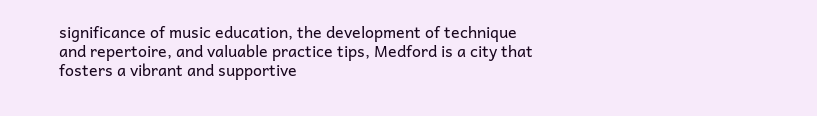significance of music education, the development of technique and repertoire, and valuable practice tips, Medford is a city that fosters a vibrant and supportive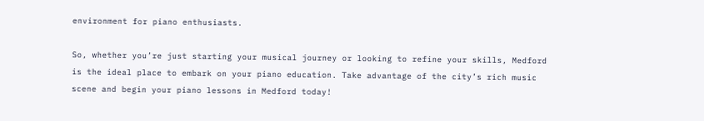environment for piano enthusiasts.

So, whether you’re just starting your musical journey or looking to refine your skills, Medford is the ideal place to embark on your piano education. Take advantage of the city’s rich music scene and begin your piano lessons in Medford today!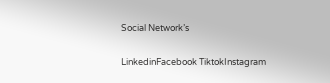Social Network’s

LinkedinFacebook TiktokInstagram